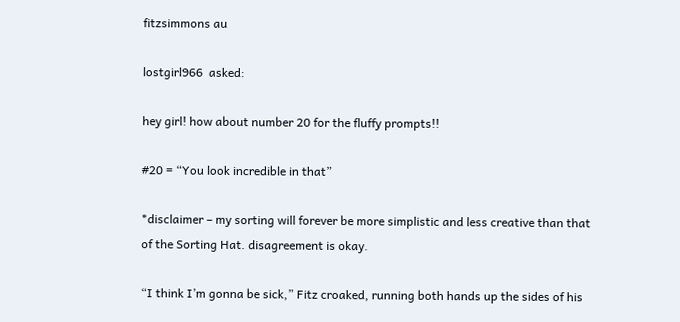fitzsimmons au

lostgirl966  asked:

hey girl! how about number 20 for the fluffy prompts!!

#20 = “You look incredible in that”

*disclaimer – my sorting will forever be more simplistic and less creative than that of the Sorting Hat. disagreement is okay.

“I think I’m gonna be sick,” Fitz croaked, running both hands up the sides of his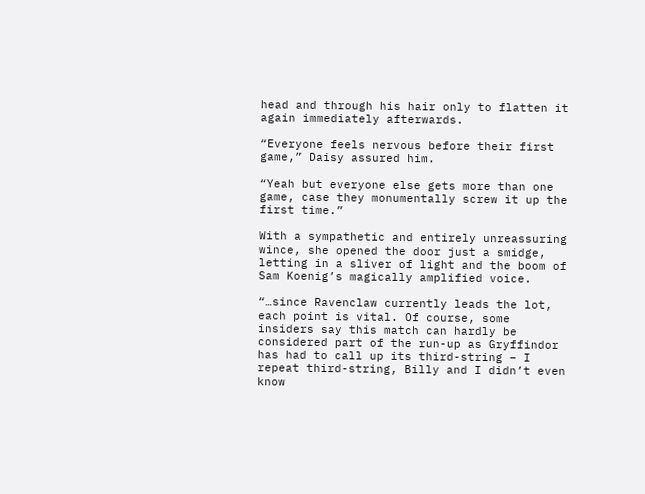head and through his hair only to flatten it again immediately afterwards.

“Everyone feels nervous before their first game,” Daisy assured him.

“Yeah but everyone else gets more than one game, case they monumentally screw it up the first time.”

With a sympathetic and entirely unreassuring wince, she opened the door just a smidge, letting in a sliver of light and the boom of Sam Koenig’s magically amplified voice.

“…since Ravenclaw currently leads the lot, each point is vital. Of course, some insiders say this match can hardly be considered part of the run-up as Gryffindor has had to call up its third-string – I repeat third-string, Billy and I didn’t even know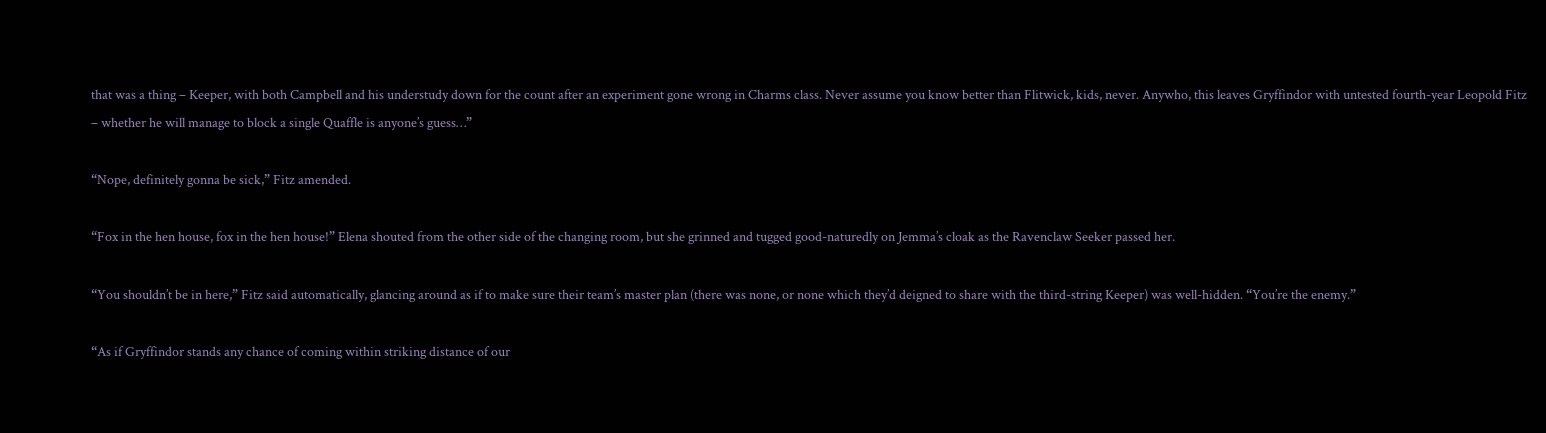that was a thing – Keeper, with both Campbell and his understudy down for the count after an experiment gone wrong in Charms class. Never assume you know better than Flitwick, kids, never. Anywho, this leaves Gryffindor with untested fourth-year Leopold Fitz – whether he will manage to block a single Quaffle is anyone’s guess…”

“Nope, definitely gonna be sick,” Fitz amended.

“Fox in the hen house, fox in the hen house!” Elena shouted from the other side of the changing room, but she grinned and tugged good-naturedly on Jemma’s cloak as the Ravenclaw Seeker passed her.

“You shouldn’t be in here,” Fitz said automatically, glancing around as if to make sure their team’s master plan (there was none, or none which they’d deigned to share with the third-string Keeper) was well-hidden. “You’re the enemy.”

“As if Gryffindor stands any chance of coming within striking distance of our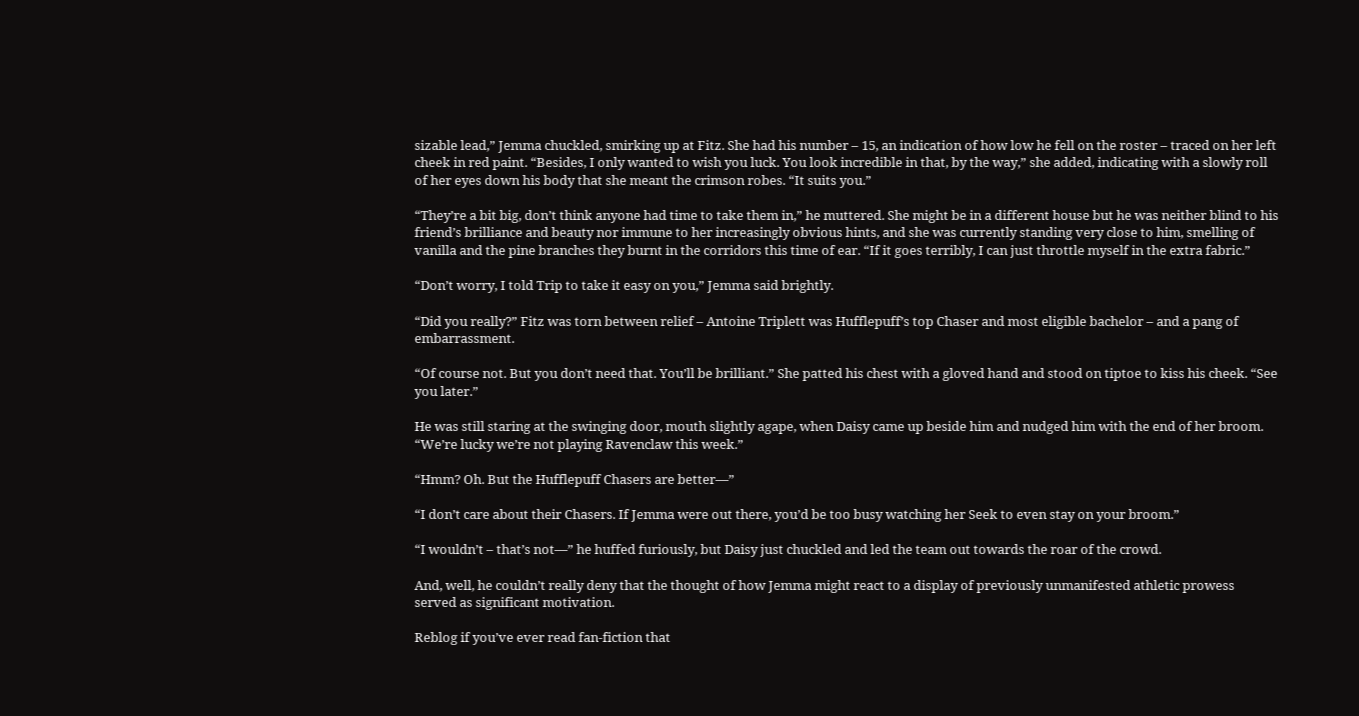sizable lead,” Jemma chuckled, smirking up at Fitz. She had his number – 15, an indication of how low he fell on the roster – traced on her left cheek in red paint. “Besides, I only wanted to wish you luck. You look incredible in that, by the way,” she added, indicating with a slowly roll of her eyes down his body that she meant the crimson robes. “It suits you.”

“They’re a bit big, don’t think anyone had time to take them in,” he muttered. She might be in a different house but he was neither blind to his friend’s brilliance and beauty nor immune to her increasingly obvious hints, and she was currently standing very close to him, smelling of vanilla and the pine branches they burnt in the corridors this time of ear. “If it goes terribly, I can just throttle myself in the extra fabric.”

“Don’t worry, I told Trip to take it easy on you,” Jemma said brightly.

“Did you really?” Fitz was torn between relief – Antoine Triplett was Hufflepuff’s top Chaser and most eligible bachelor – and a pang of embarrassment.

“Of course not. But you don’t need that. You’ll be brilliant.” She patted his chest with a gloved hand and stood on tiptoe to kiss his cheek. “See you later.”

He was still staring at the swinging door, mouth slightly agape, when Daisy came up beside him and nudged him with the end of her broom. “We’re lucky we’re not playing Ravenclaw this week.”

“Hmm? Oh. But the Hufflepuff Chasers are better—”

“I don’t care about their Chasers. If Jemma were out there, you’d be too busy watching her Seek to even stay on your broom.”

“I wouldn’t – that’s not—” he huffed furiously, but Daisy just chuckled and led the team out towards the roar of the crowd.

And, well, he couldn’t really deny that the thought of how Jemma might react to a display of previously unmanifested athletic prowess served as significant motivation.

Reblog if you’ve ever read fan-fiction that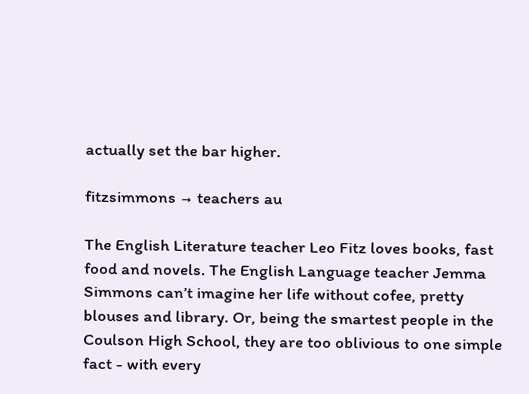actually set the bar higher.

fitzsimmons → teachers au

The English Literature teacher Leo Fitz loves books, fast food and novels. The English Language teacher Jemma Simmons can’t imagine her life without cofee, pretty blouses and library. Or, being the smartest people in the Coulson High School, they are too oblivious to one simple fact - with every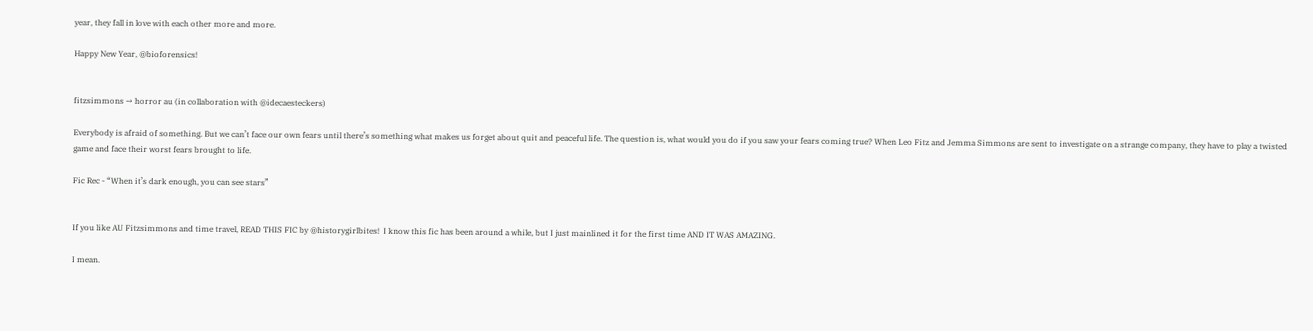year, they fall in love with each other more and more.

Happy New Year, @bioforensics!


fitzsimmons → horror au (in collaboration with @idecaesteckers)

Everybody is afraid of something. But we can’t face our own fears until there’s something what makes us forget about quit and peaceful life. The question is, what would you do if you saw your fears coming true? When Leo Fitz and Jemma Simmons are sent to investigate on a strange company, they have to play a twisted game and face their worst fears brought to life.

Fic Rec - “When it’s dark enough, you can see stars”


If you like AU Fitzsimmons and time travel, READ THIS FIC by @historygirlbites!  I know this fic has been around a while, but I just mainlined it for the first time AND IT WAS AMAZING.

I mean.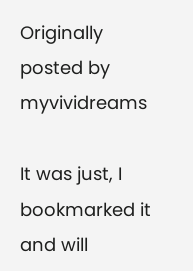Originally posted by myvividreams

It was just, I bookmarked it and will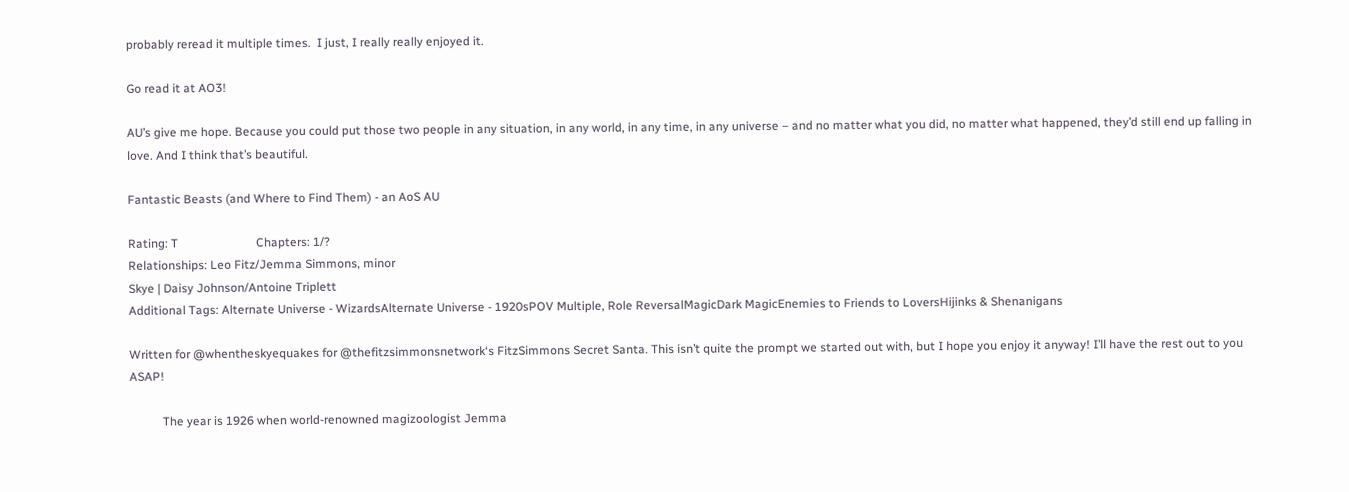probably reread it multiple times.  I just, I really really enjoyed it.

Go read it at AO3!

AU’s give me hope. Because you could put those two people in any situation, in any world, in any time, in any universe – and no matter what you did, no matter what happened, they’d still end up falling in love. And I think that’s beautiful.

Fantastic Beasts (and Where to Find Them) - an AoS AU

Rating: T                          Chapters: 1/?
Relationships: Leo Fitz/Jemma Simmons, minor
Skye | Daisy Johnson/Antoine Triplett
Additional Tags: Alternate Universe - WizardsAlternate Universe - 1920sPOV Multiple, Role ReversalMagicDark MagicEnemies to Friends to LoversHijinks & Shenanigans

Written for @whentheskyequakes for @thefitzsimmonsnetwork‘s FitzSimmons Secret Santa. This isn’t quite the prompt we started out with, but I hope you enjoy it anyway! I’ll have the rest out to you ASAP!

           The year is 1926 when world-renowned magizoologist Jemma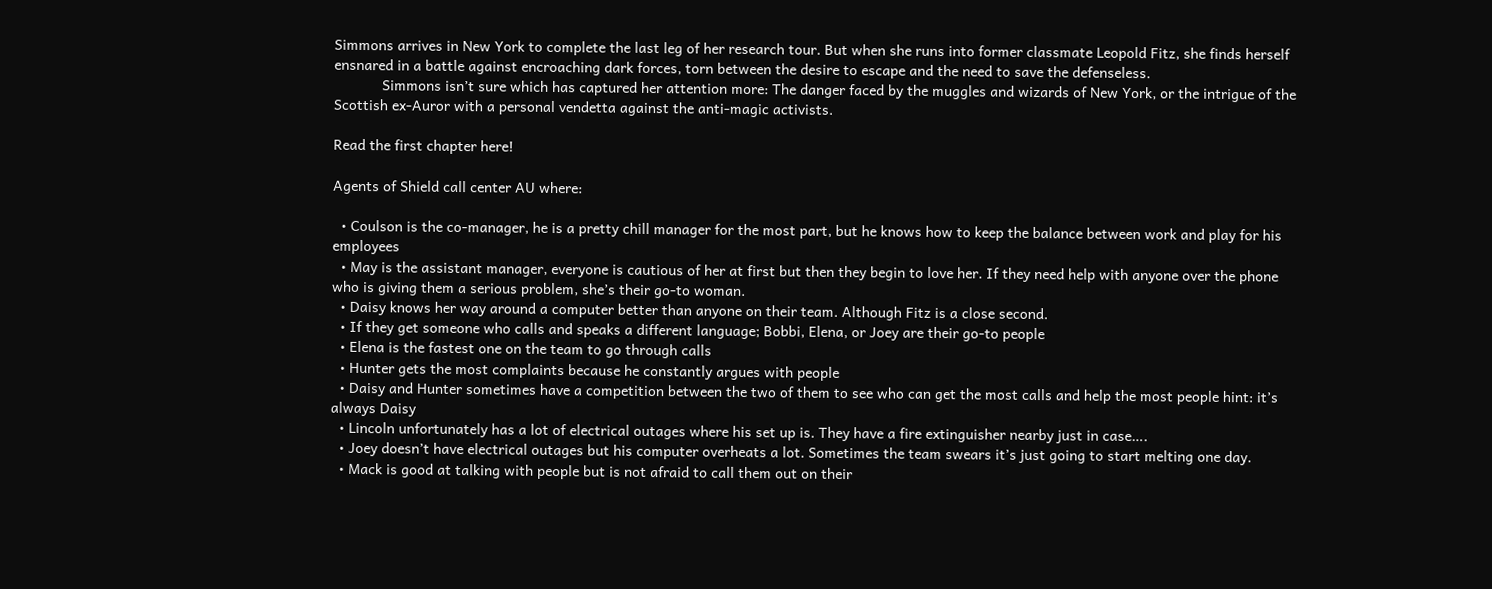Simmons arrives in New York to complete the last leg of her research tour. But when she runs into former classmate Leopold Fitz, she finds herself ensnared in a battle against encroaching dark forces, torn between the desire to escape and the need to save the defenseless.
            Simmons isn’t sure which has captured her attention more: The danger faced by the muggles and wizards of New York, or the intrigue of the Scottish ex-Auror with a personal vendetta against the anti-magic activists.

Read the first chapter here!

Agents of Shield call center AU where:

  • Coulson is the co-manager, he is a pretty chill manager for the most part, but he knows how to keep the balance between work and play for his employees
  • May is the assistant manager, everyone is cautious of her at first but then they begin to love her. If they need help with anyone over the phone who is giving them a serious problem, she’s their go-to woman.
  • Daisy knows her way around a computer better than anyone on their team. Although Fitz is a close second.
  • If they get someone who calls and speaks a different language; Bobbi, Elena, or Joey are their go-to people
  • Elena is the fastest one on the team to go through calls
  • Hunter gets the most complaints because he constantly argues with people
  • Daisy and Hunter sometimes have a competition between the two of them to see who can get the most calls and help the most people hint: it’s always Daisy
  • Lincoln unfortunately has a lot of electrical outages where his set up is. They have a fire extinguisher nearby just in case….
  • Joey doesn’t have electrical outages but his computer overheats a lot. Sometimes the team swears it’s just going to start melting one day.
  • Mack is good at talking with people but is not afraid to call them out on their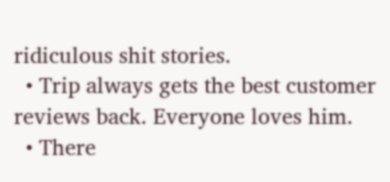ridiculous shit stories.
  • Trip always gets the best customer reviews back. Everyone loves him.
  • There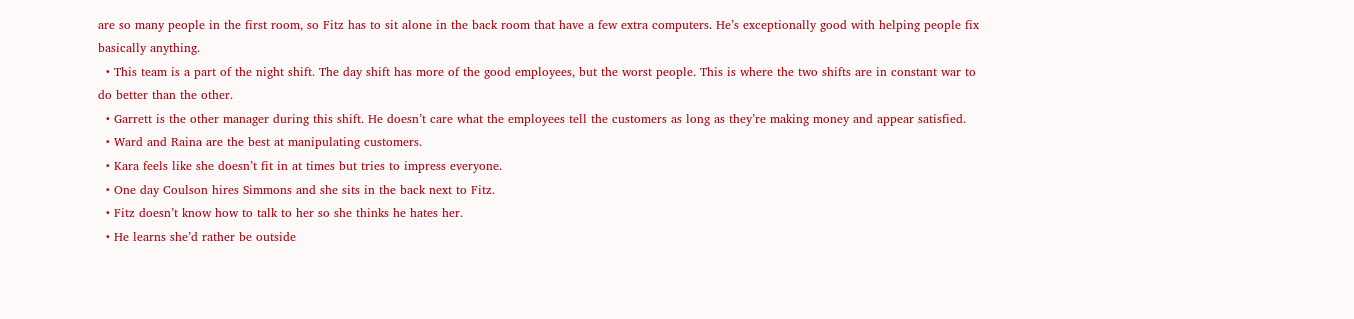are so many people in the first room, so Fitz has to sit alone in the back room that have a few extra computers. He’s exceptionally good with helping people fix basically anything.
  • This team is a part of the night shift. The day shift has more of the good employees, but the worst people. This is where the two shifts are in constant war to do better than the other.
  • Garrett is the other manager during this shift. He doesn’t care what the employees tell the customers as long as they’re making money and appear satisfied.
  • Ward and Raina are the best at manipulating customers.
  • Kara feels like she doesn’t fit in at times but tries to impress everyone.
  • One day Coulson hires Simmons and she sits in the back next to Fitz.
  • Fitz doesn’t know how to talk to her so she thinks he hates her.
  • He learns she’d rather be outside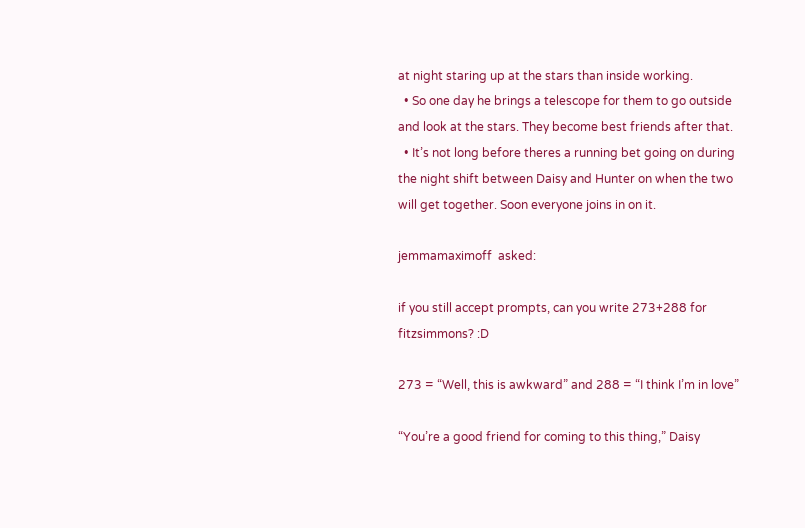at night staring up at the stars than inside working.
  • So one day he brings a telescope for them to go outside and look at the stars. They become best friends after that.
  • It’s not long before theres a running bet going on during the night shift between Daisy and Hunter on when the two will get together. Soon everyone joins in on it.

jemmamaximoff  asked:

if you still accept prompts, can you write 273+288 for fitzsimmons? :D

273 = “Well, this is awkward” and 288 = “I think I’m in love”

“You’re a good friend for coming to this thing,” Daisy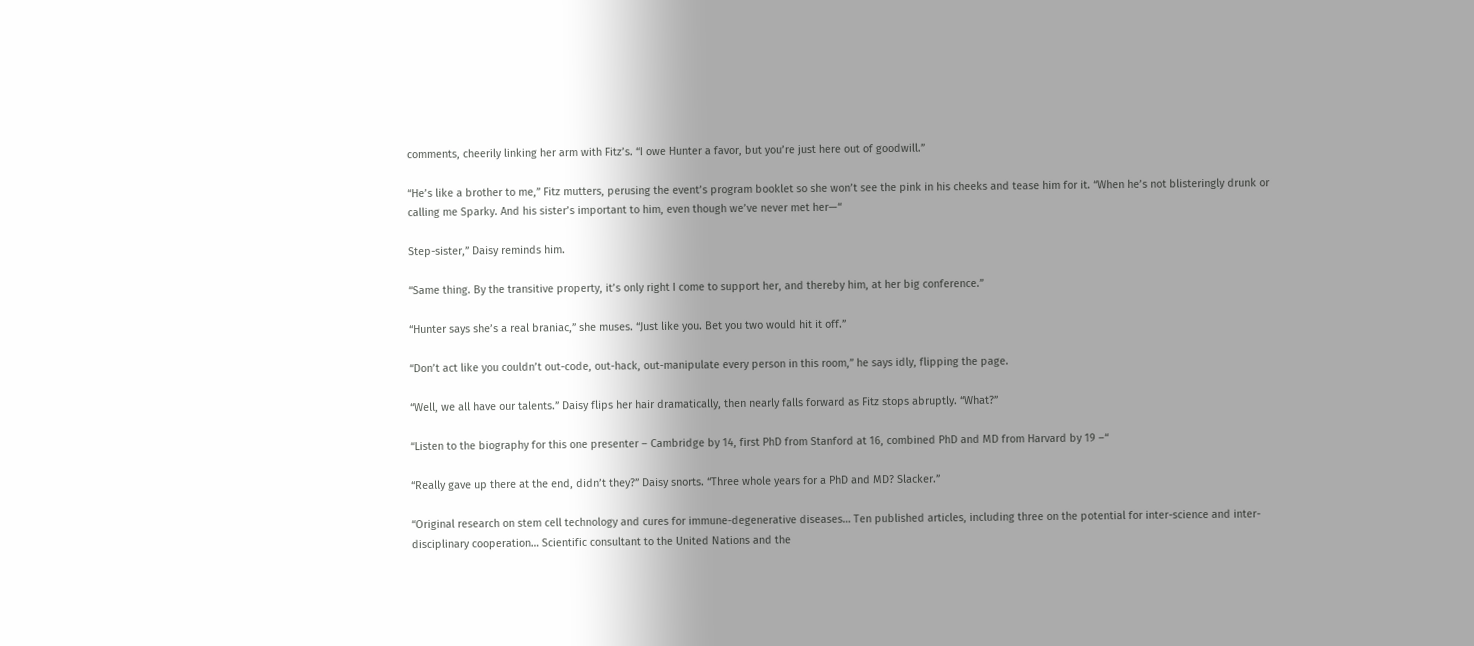comments, cheerily linking her arm with Fitz’s. “I owe Hunter a favor, but you’re just here out of goodwill.”

“He’s like a brother to me,” Fitz mutters, perusing the event’s program booklet so she won’t see the pink in his cheeks and tease him for it. “When he’s not blisteringly drunk or calling me Sparky. And his sister’s important to him, even though we’ve never met her—“

Step-sister,” Daisy reminds him.

“Same thing. By the transitive property, it’s only right I come to support her, and thereby him, at her big conference.”

“Hunter says she’s a real braniac,” she muses. “Just like you. Bet you two would hit it off.”

“Don’t act like you couldn’t out-code, out-hack, out-manipulate every person in this room,” he says idly, flipping the page.

“Well, we all have our talents.” Daisy flips her hair dramatically, then nearly falls forward as Fitz stops abruptly. “What?”

“Listen to the biography for this one presenter – Cambridge by 14, first PhD from Stanford at 16, combined PhD and MD from Harvard by 19 –“

“Really gave up there at the end, didn’t they?” Daisy snorts. “Three whole years for a PhD and MD? Slacker.”

“Original research on stem cell technology and cures for immune-degenerative diseases… Ten published articles, including three on the potential for inter-science and inter-disciplinary cooperation… Scientific consultant to the United Nations and the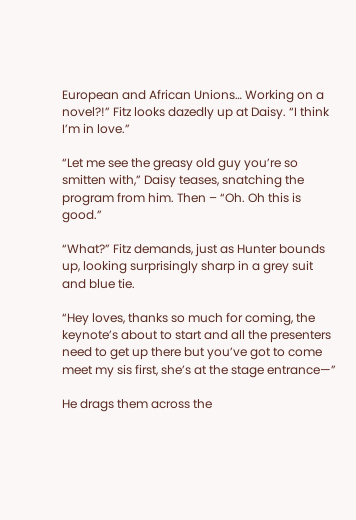European and African Unions… Working on a novel?!” Fitz looks dazedly up at Daisy. “I think I’m in love.”

“Let me see the greasy old guy you’re so smitten with,” Daisy teases, snatching the program from him. Then – “Oh. Oh this is good.”

“What?” Fitz demands, just as Hunter bounds up, looking surprisingly sharp in a grey suit and blue tie.

“Hey loves, thanks so much for coming, the keynote’s about to start and all the presenters need to get up there but you’ve got to come meet my sis first, she’s at the stage entrance—”

He drags them across the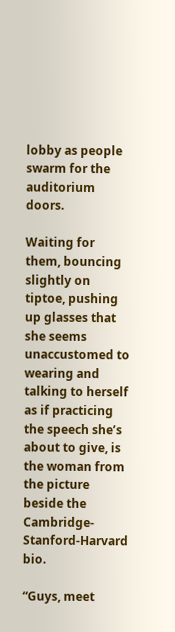lobby as people swarm for the auditorium doors.

Waiting for them, bouncing slightly on tiptoe, pushing up glasses that she seems unaccustomed to wearing and talking to herself as if practicing the speech she’s about to give, is the woman from the picture beside the Cambridge-Stanford-Harvard bio.

“Guys, meet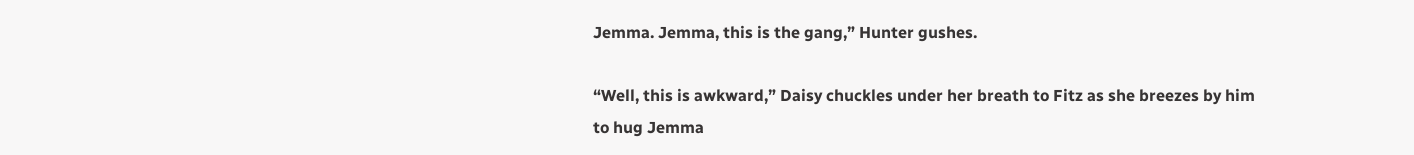Jemma. Jemma, this is the gang,” Hunter gushes.

“Well, this is awkward,” Daisy chuckles under her breath to Fitz as she breezes by him to hug Jemma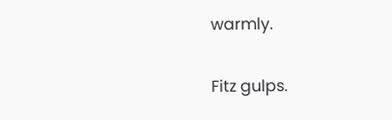warmly.

Fitz gulps.